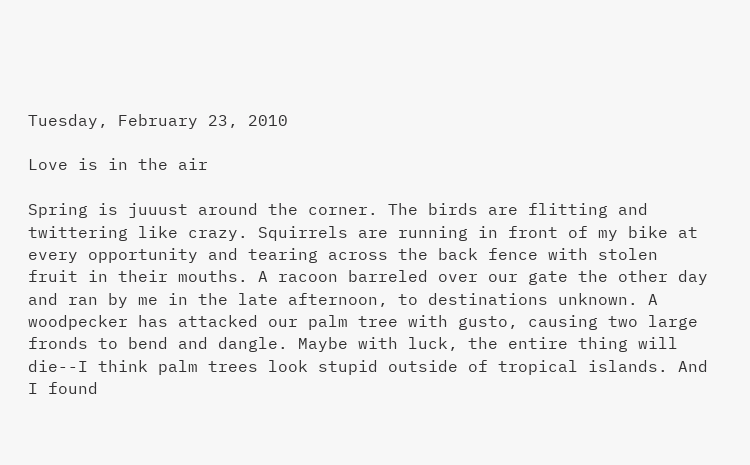Tuesday, February 23, 2010

Love is in the air

Spring is juuust around the corner. The birds are flitting and twittering like crazy. Squirrels are running in front of my bike at every opportunity and tearing across the back fence with stolen fruit in their mouths. A racoon barreled over our gate the other day and ran by me in the late afternoon, to destinations unknown. A woodpecker has attacked our palm tree with gusto, causing two large fronds to bend and dangle. Maybe with luck, the entire thing will die--I think palm trees look stupid outside of tropical islands. And I found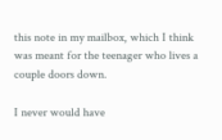this note in my mailbox, which I think was meant for the teenager who lives a couple doors down.

I never would have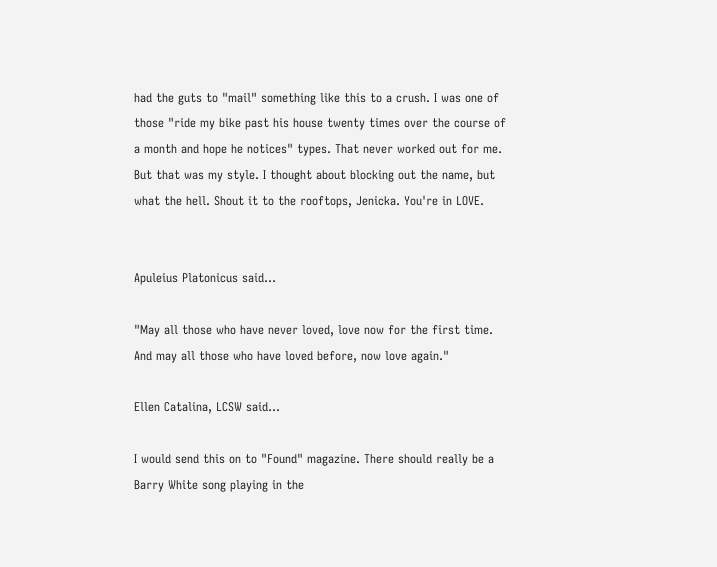had the guts to "mail" something like this to a crush. I was one of those "ride my bike past his house twenty times over the course of a month and hope he notices" types. That never worked out for me. But that was my style. I thought about blocking out the name, but what the hell. Shout it to the rooftops, Jenicka. You're in LOVE.


Apuleius Platonicus said...

"May all those who have never loved, love now for the first time. And may all those who have loved before, now love again."

Ellen Catalina, LCSW said...

I would send this on to "Found" magazine. There should really be a Barry White song playing in the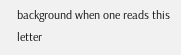background when one reads this letter